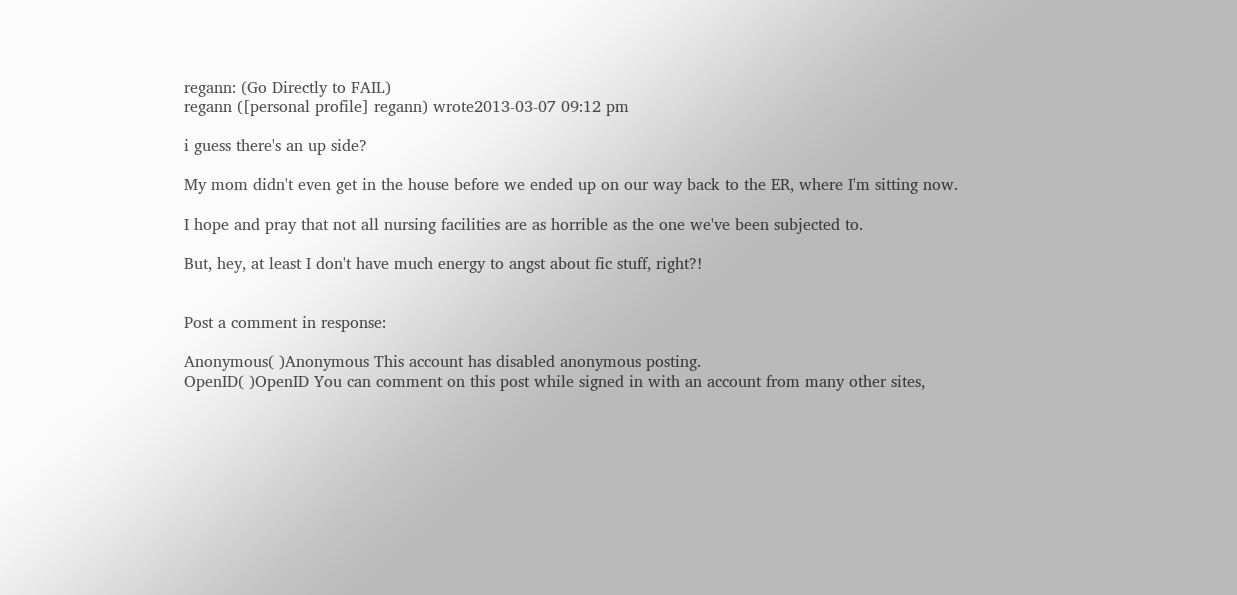regann: (Go Directly to FAIL)
regann ([personal profile] regann) wrote2013-03-07 09:12 pm

i guess there's an up side?

My mom didn't even get in the house before we ended up on our way back to the ER, where I'm sitting now.

I hope and pray that not all nursing facilities are as horrible as the one we've been subjected to.

But, hey, at least I don't have much energy to angst about fic stuff, right?!


Post a comment in response:

Anonymous( )Anonymous This account has disabled anonymous posting.
OpenID( )OpenID You can comment on this post while signed in with an account from many other sites,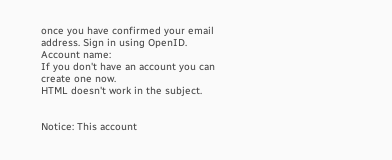once you have confirmed your email address. Sign in using OpenID.
Account name:
If you don't have an account you can create one now.
HTML doesn't work in the subject.


Notice: This account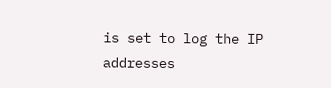is set to log the IP addresses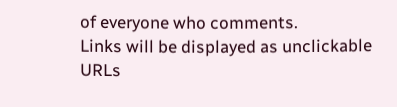of everyone who comments.
Links will be displayed as unclickable URLs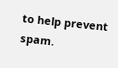to help prevent spam.